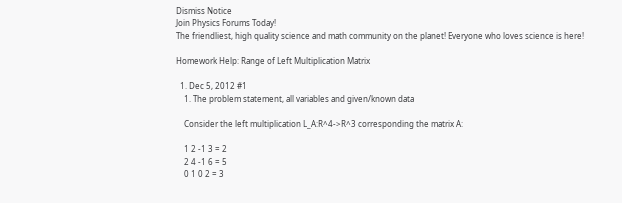Dismiss Notice
Join Physics Forums Today!
The friendliest, high quality science and math community on the planet! Everyone who loves science is here!

Homework Help: Range of Left Multiplication Matrix

  1. Dec 5, 2012 #1
    1. The problem statement, all variables and given/known data

    Consider the left multiplication L_A:R^4->R^3 corresponding the matrix A:

    1 2 -1 3 = 2
    2 4 -1 6 = 5
    0 1 0 2 = 3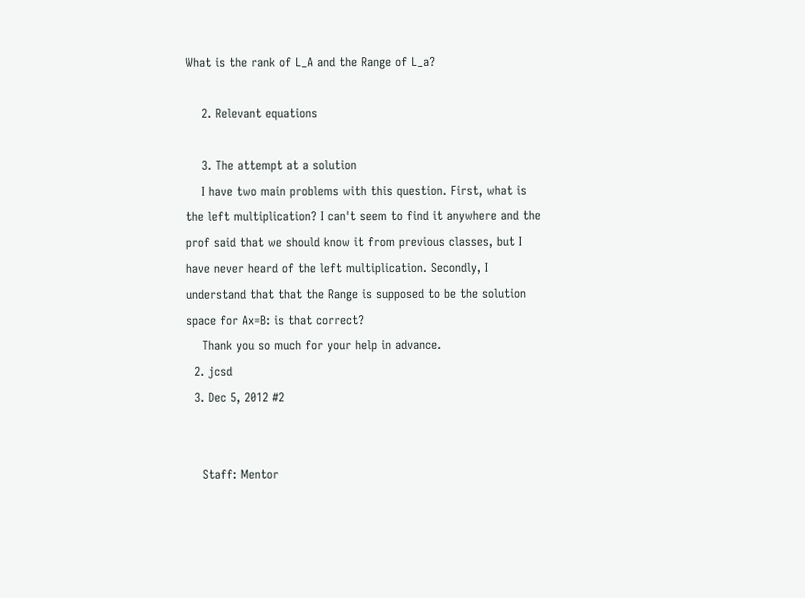What is the rank of L_A and the Range of L_a?

    2. Relevant equations

    3. The attempt at a solution
    I have two main problems with this question. First, what is the left multiplication? I can't seem to find it anywhere and the prof said that we should know it from previous classes, but I have never heard of the left multiplication. Secondly, I understand that that the Range is supposed to be the solution space for Ax=B: is that correct?
    Thank you so much for your help in advance.
  2. jcsd
  3. Dec 5, 2012 #2


    Staff: Mentor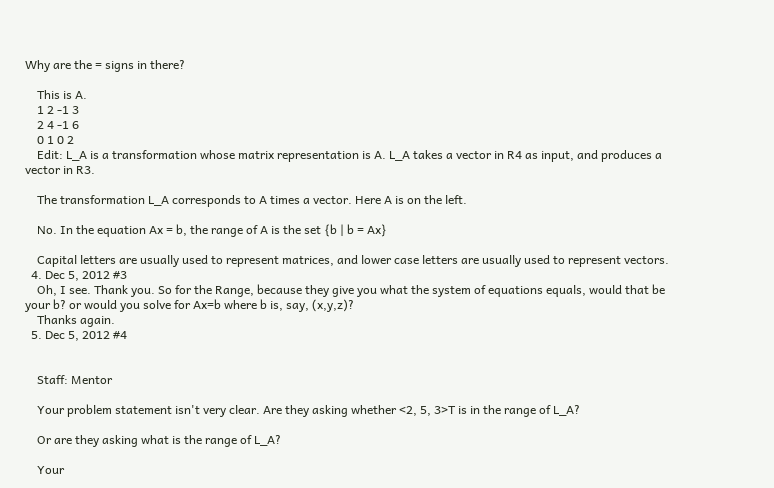Why are the = signs in there?

    This is A.
    1 2 -1 3
    2 4 -1 6
    0 1 0 2
    Edit: L_A is a transformation whose matrix representation is A. L_A takes a vector in R4 as input, and produces a vector in R3.

    The transformation L_A corresponds to A times a vector. Here A is on the left.

    No. In the equation Ax = b, the range of A is the set {b | b = Ax}

    Capital letters are usually used to represent matrices, and lower case letters are usually used to represent vectors.
  4. Dec 5, 2012 #3
    Oh, I see. Thank you. So for the Range, because they give you what the system of equations equals, would that be your b? or would you solve for Ax=b where b is, say, (x,y,z)?
    Thanks again.
  5. Dec 5, 2012 #4


    Staff: Mentor

    Your problem statement isn't very clear. Are they asking whether <2, 5, 3>T is in the range of L_A?

    Or are they asking what is the range of L_A?

    Your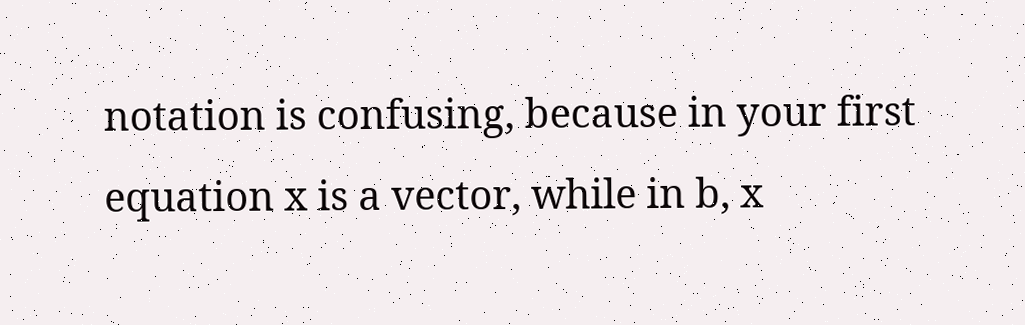notation is confusing, because in your first equation x is a vector, while in b, x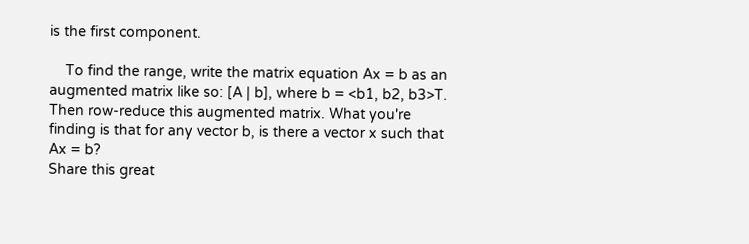is the first component.

    To find the range, write the matrix equation Ax = b as an augmented matrix like so: [A | b], where b = <b1, b2, b3>T. Then row-reduce this augmented matrix. What you're finding is that for any vector b, is there a vector x such that Ax = b?
Share this great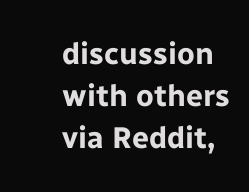discussion with others via Reddit,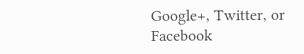Google+, Twitter, or Facebook